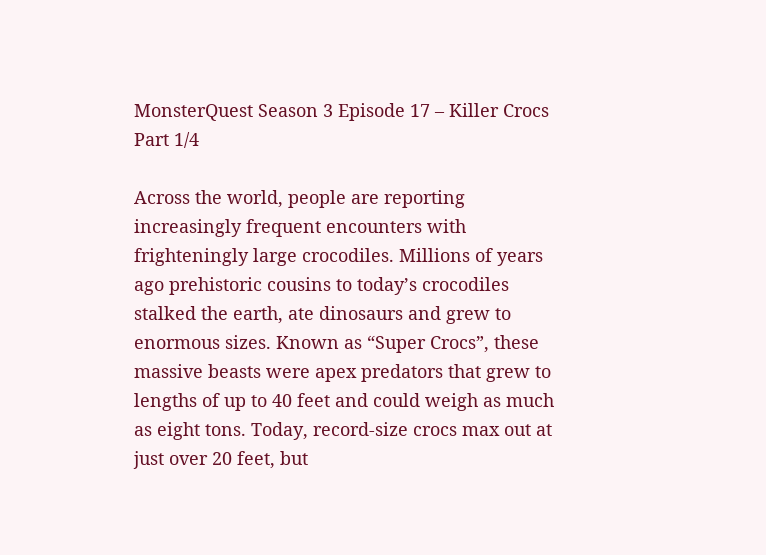MonsterQuest Season 3 Episode 17 – Killer Crocs Part 1/4

Across the world, people are reporting increasingly frequent encounters with frighteningly large crocodiles. Millions of years ago prehistoric cousins to today’s crocodiles stalked the earth, ate dinosaurs and grew to enormous sizes. Known as “Super Crocs”, these massive beasts were apex predators that grew to lengths of up to 40 feet and could weigh as much as eight tons. Today, record-size crocs max out at just over 20 feet, but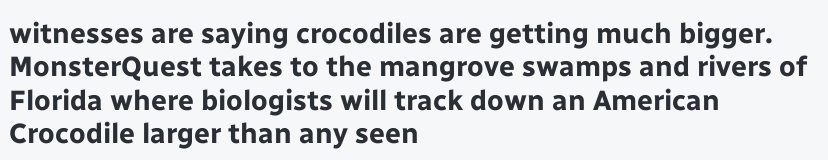witnesses are saying crocodiles are getting much bigger. MonsterQuest takes to the mangrove swamps and rivers of Florida where biologists will track down an American Crocodile larger than any seen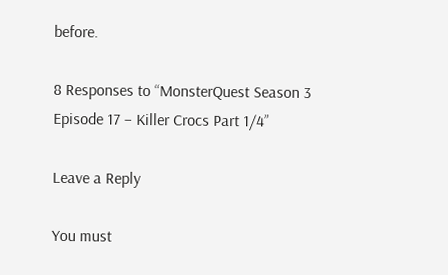before.

8 Responses to “MonsterQuest Season 3 Episode 17 – Killer Crocs Part 1/4”

Leave a Reply

You must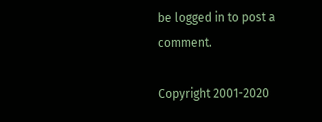be logged in to post a comment.

Copyright 2001-2020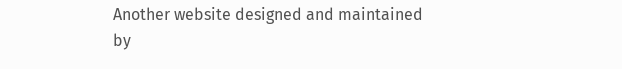Another website designed and maintained by